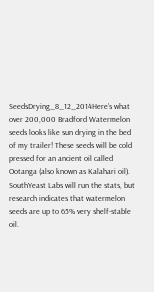SeedsDrying_8_12_2014Here’s what over 200,000 Bradford Watermelon seeds looks like sun drying in the bed of my trailer! These seeds will be cold pressed for an ancient oil called Ootanga (also known as Kalahari oil). SouthYeast Labs will run the stats, but research indicates that watermelon seeds are up to 65% very shelf-stable oil.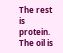The rest is protein. The oil is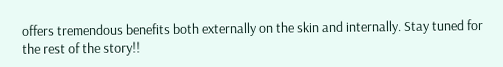offers tremendous benefits both externally on the skin and internally. Stay tuned for the rest of the story!!